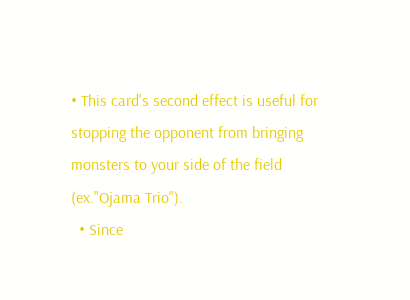• This card's second effect is useful for stopping the opponent from bringing monsters to your side of the field (ex."Ojama Trio").
  • Since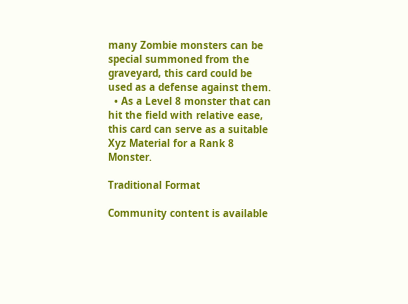many Zombie monsters can be special summoned from the graveyard, this card could be used as a defense against them.
  • As a Level 8 monster that can hit the field with relative ease, this card can serve as a suitable Xyz Material for a Rank 8 Monster.

Traditional Format

Community content is available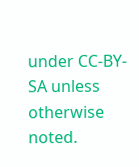under CC-BY-SA unless otherwise noted.